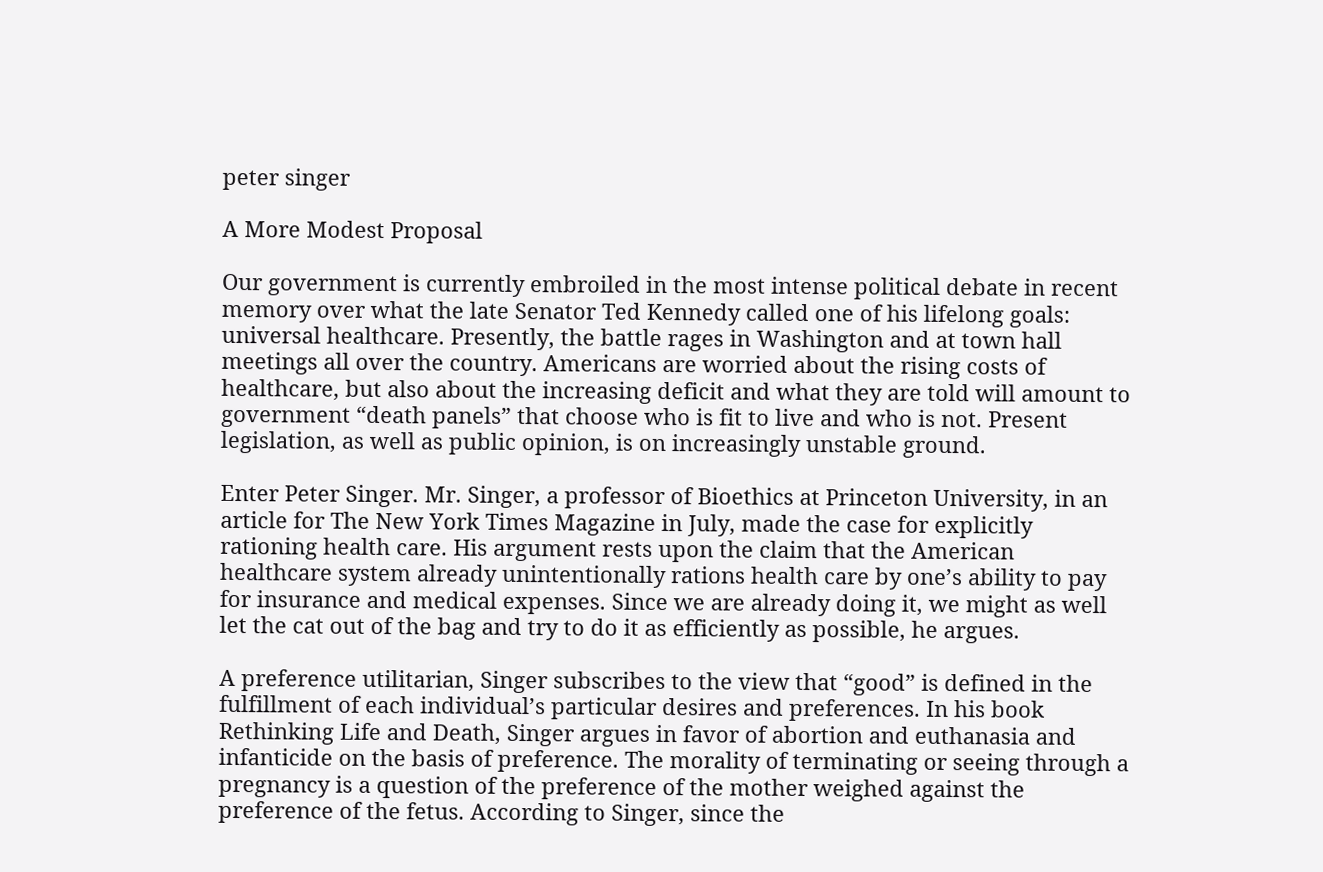peter singer

A More Modest Proposal

Our government is currently embroiled in the most intense political debate in recent memory over what the late Senator Ted Kennedy called one of his lifelong goals: universal healthcare. Presently, the battle rages in Washington and at town hall meetings all over the country. Americans are worried about the rising costs of healthcare, but also about the increasing deficit and what they are told will amount to government “death panels” that choose who is fit to live and who is not. Present legislation, as well as public opinion, is on increasingly unstable ground.

Enter Peter Singer. Mr. Singer, a professor of Bioethics at Princeton University, in an article for The New York Times Magazine in July, made the case for explicitly rationing health care. His argument rests upon the claim that the American healthcare system already unintentionally rations health care by one’s ability to pay for insurance and medical expenses. Since we are already doing it, we might as well let the cat out of the bag and try to do it as efficiently as possible, he argues.

A preference utilitarian, Singer subscribes to the view that “good” is defined in the fulfillment of each individual’s particular desires and preferences. In his book Rethinking Life and Death, Singer argues in favor of abortion and euthanasia and infanticide on the basis of preference. The morality of terminating or seeing through a pregnancy is a question of the preference of the mother weighed against the preference of the fetus. According to Singer, since the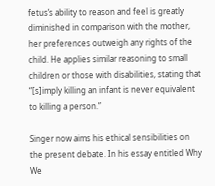fetus’s ability to reason and feel is greatly diminished in comparison with the mother, her preferences outweigh any rights of the child. He applies similar reasoning to small children or those with disabilities, stating that “[s]imply killing an infant is never equivalent to killing a person.”

Singer now aims his ethical sensibilities on the present debate. In his essay entitled Why We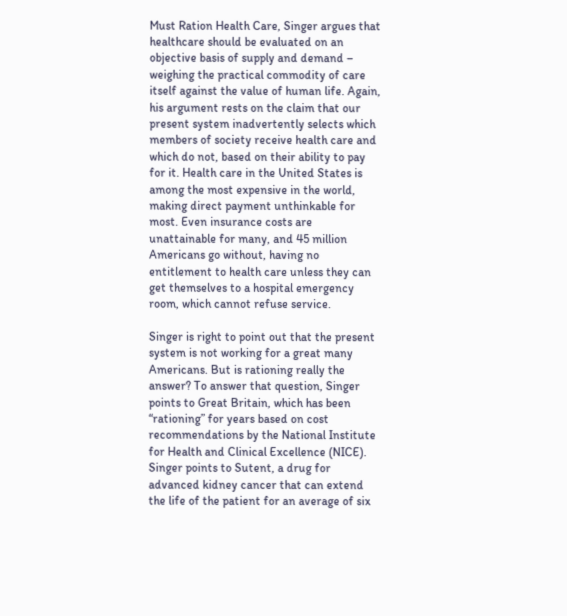Must Ration Health Care, Singer argues that healthcare should be evaluated on an objective basis of supply and demand – weighing the practical commodity of care itself against the value of human life. Again, his argument rests on the claim that our present system inadvertently selects which members of society receive health care and which do not, based on their ability to pay for it. Health care in the United States is among the most expensive in the world, making direct payment unthinkable for most. Even insurance costs are unattainable for many, and 45 million Americans go without, having no entitlement to health care unless they can get themselves to a hospital emergency room, which cannot refuse service.

Singer is right to point out that the present system is not working for a great many Americans. But is rationing really the answer? To answer that question, Singer points to Great Britain, which has been “rationing” for years based on cost recommendations by the National Institute for Health and Clinical Excellence (NICE). Singer points to Sutent, a drug for advanced kidney cancer that can extend the life of the patient for an average of six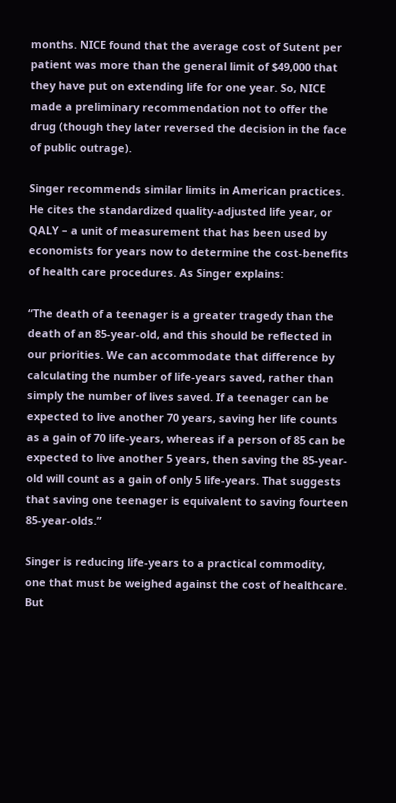months. NICE found that the average cost of Sutent per patient was more than the general limit of $49,000 that they have put on extending life for one year. So, NICE made a preliminary recommendation not to offer the drug (though they later reversed the decision in the face of public outrage).

Singer recommends similar limits in American practices. He cites the standardized quality-adjusted life year, or QALY – a unit of measurement that has been used by economists for years now to determine the cost-benefits of health care procedures. As Singer explains:

“The death of a teenager is a greater tragedy than the death of an 85-year-old, and this should be reflected in our priorities. We can accommodate that difference by calculating the number of life-years saved, rather than simply the number of lives saved. If a teenager can be expected to live another 70 years, saving her life counts as a gain of 70 life-years, whereas if a person of 85 can be expected to live another 5 years, then saving the 85-year-old will count as a gain of only 5 life-years. That suggests that saving one teenager is equivalent to saving fourteen 85-year-olds.”

Singer is reducing life-years to a practical commodity, one that must be weighed against the cost of healthcare. But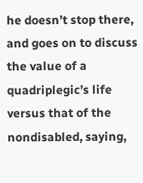he doesn’t stop there, and goes on to discuss the value of a quadriplegic’s life versus that of the nondisabled, saying,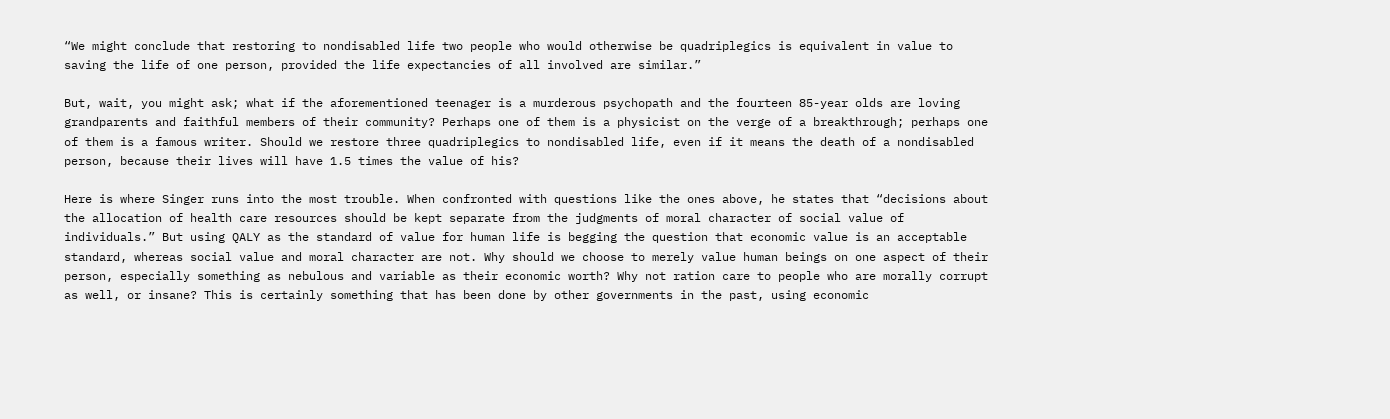“We might conclude that restoring to nondisabled life two people who would otherwise be quadriplegics is equivalent in value to saving the life of one person, provided the life expectancies of all involved are similar.”

But, wait, you might ask; what if the aforementioned teenager is a murderous psychopath and the fourteen 85-year olds are loving grandparents and faithful members of their community? Perhaps one of them is a physicist on the verge of a breakthrough; perhaps one of them is a famous writer. Should we restore three quadriplegics to nondisabled life, even if it means the death of a nondisabled person, because their lives will have 1.5 times the value of his?

Here is where Singer runs into the most trouble. When confronted with questions like the ones above, he states that “decisions about the allocation of health care resources should be kept separate from the judgments of moral character of social value of individuals.” But using QALY as the standard of value for human life is begging the question that economic value is an acceptable standard, whereas social value and moral character are not. Why should we choose to merely value human beings on one aspect of their person, especially something as nebulous and variable as their economic worth? Why not ration care to people who are morally corrupt as well, or insane? This is certainly something that has been done by other governments in the past, using economic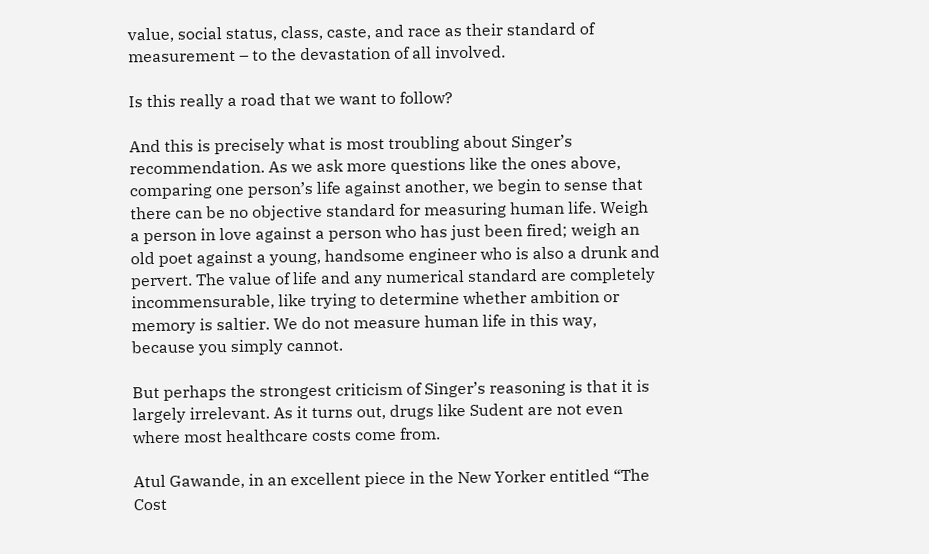value, social status, class, caste, and race as their standard of measurement – to the devastation of all involved.

Is this really a road that we want to follow?

And this is precisely what is most troubling about Singer’s recommendation. As we ask more questions like the ones above, comparing one person’s life against another, we begin to sense that there can be no objective standard for measuring human life. Weigh a person in love against a person who has just been fired; weigh an old poet against a young, handsome engineer who is also a drunk and pervert. The value of life and any numerical standard are completely incommensurable, like trying to determine whether ambition or memory is saltier. We do not measure human life in this way, because you simply cannot.

But perhaps the strongest criticism of Singer’s reasoning is that it is largely irrelevant. As it turns out, drugs like Sudent are not even where most healthcare costs come from.

Atul Gawande, in an excellent piece in the New Yorker entitled “The Cost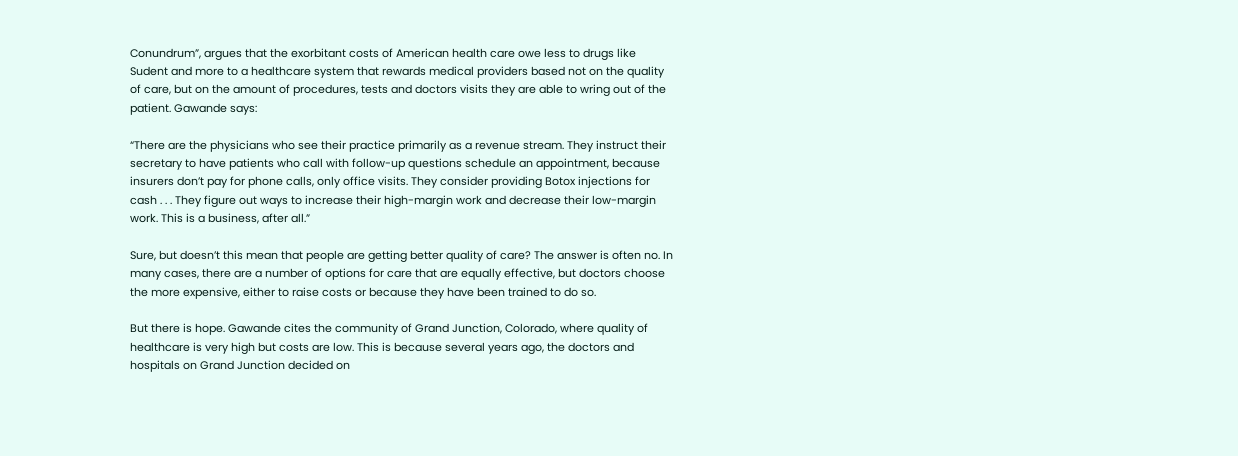Conundrum”, argues that the exorbitant costs of American health care owe less to drugs like Sudent and more to a healthcare system that rewards medical providers based not on the quality of care, but on the amount of procedures, tests and doctors visits they are able to wring out of the patient. Gawande says:

“There are the physicians who see their practice primarily as a revenue stream. They instruct their secretary to have patients who call with follow-up questions schedule an appointment, because insurers don’t pay for phone calls, only office visits. They consider providing Botox injections for cash . . . They figure out ways to increase their high-margin work and decrease their low-margin work. This is a business, after all.”

Sure, but doesn’t this mean that people are getting better quality of care? The answer is often no. In many cases, there are a number of options for care that are equally effective, but doctors choose the more expensive, either to raise costs or because they have been trained to do so.

But there is hope. Gawande cites the community of Grand Junction, Colorado, where quality of healthcare is very high but costs are low. This is because several years ago, the doctors and hospitals on Grand Junction decided on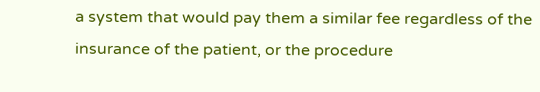a system that would pay them a similar fee regardless of the insurance of the patient, or the procedure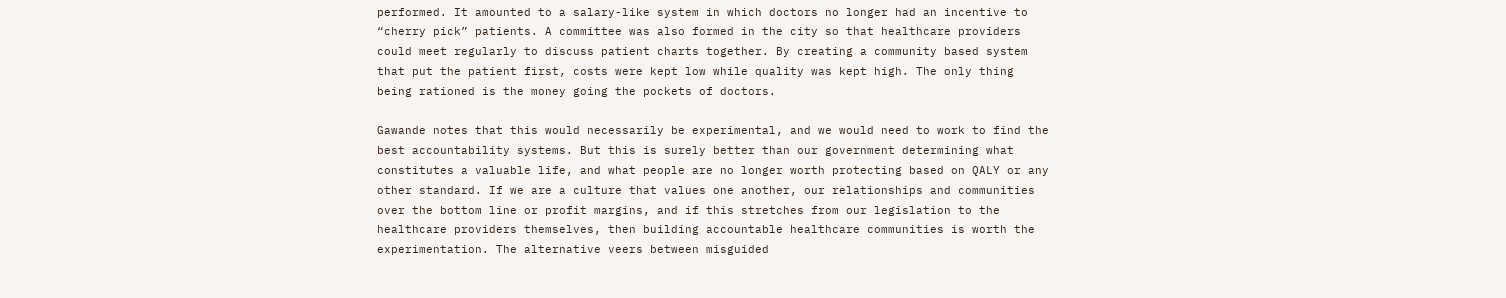performed. It amounted to a salary-like system in which doctors no longer had an incentive to “cherry pick” patients. A committee was also formed in the city so that healthcare providers could meet regularly to discuss patient charts together. By creating a community based system that put the patient first, costs were kept low while quality was kept high. The only thing being rationed is the money going the pockets of doctors.

Gawande notes that this would necessarily be experimental, and we would need to work to find the best accountability systems. But this is surely better than our government determining what constitutes a valuable life, and what people are no longer worth protecting based on QALY or any other standard. If we are a culture that values one another, our relationships and communities over the bottom line or profit margins, and if this stretches from our legislation to the healthcare providers themselves, then building accountable healthcare communities is worth the experimentation. The alternative veers between misguided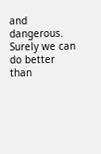and dangerous. Surely we can do better than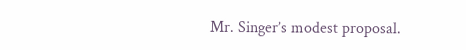Mr. Singer’s modest proposal.